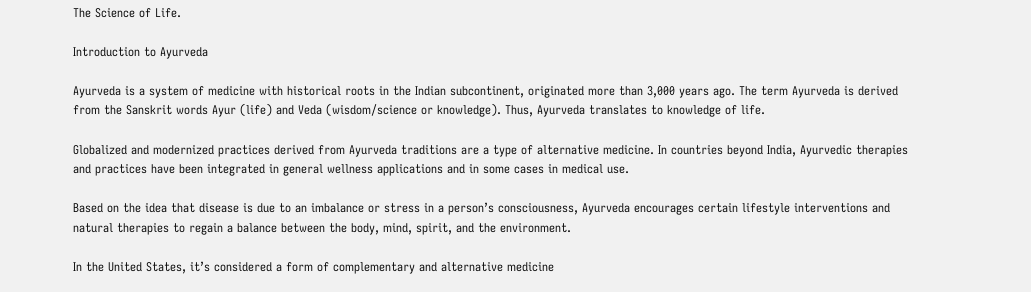The Science of Life.

Introduction to Ayurveda

Ayurveda is a system of medicine with historical roots in the Indian subcontinent, originated more than 3,000 years ago. The term Ayurveda is derived from the Sanskrit words Ayur (life) and Veda (wisdom/science or knowledge). Thus, Ayurveda translates to knowledge of life.

Globalized and modernized practices derived from Ayurveda traditions are a type of alternative medicine. In countries beyond India, Ayurvedic therapies and practices have been integrated in general wellness applications and in some cases in medical use.

Based on the idea that disease is due to an imbalance or stress in a person’s consciousness, Ayurveda encourages certain lifestyle interventions and natural therapies to regain a balance between the body, mind, spirit, and the environment.

In the United States, it’s considered a form of complementary and alternative medicine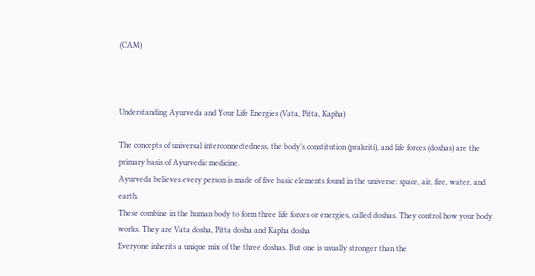(CAM)



Understanding Ayurveda and Your Life Energies (Vata, Pitta, Kapha)

The concepts of universal interconnectedness, the body’s constitution (prakriti), and life forces (doshas) are the primary basis of Ayurvedic medicine.
Ayurveda believes every person is made of five basic elements found in the universe: space, air, fire, water, and earth.
These combine in the human body to form three life forces or energies, called doshas. They control how your body works. They are Vata dosha, Pitta dosha and Kapha dosha
Everyone inherits a unique mix of the three doshas. But one is usually stronger than the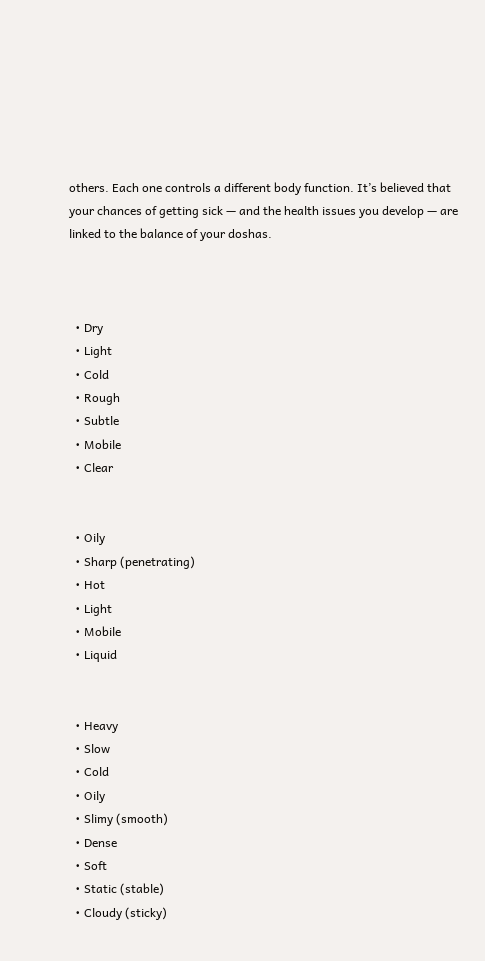others. Each one controls a different body function. It’s believed that your chances of getting sick — and the health issues you develop — are linked to the balance of your doshas.



  • Dry
  • Light
  • Cold
  • Rough
  • Subtle
  • Mobile
  • Clear


  • Oily
  • Sharp (penetrating)
  • Hot
  • Light
  • Mobile
  • Liquid


  • Heavy
  • Slow
  • Cold
  • Oily
  • Slimy (smooth)
  • Dense
  • Soft
  • Static (stable)
  • Cloudy (sticky)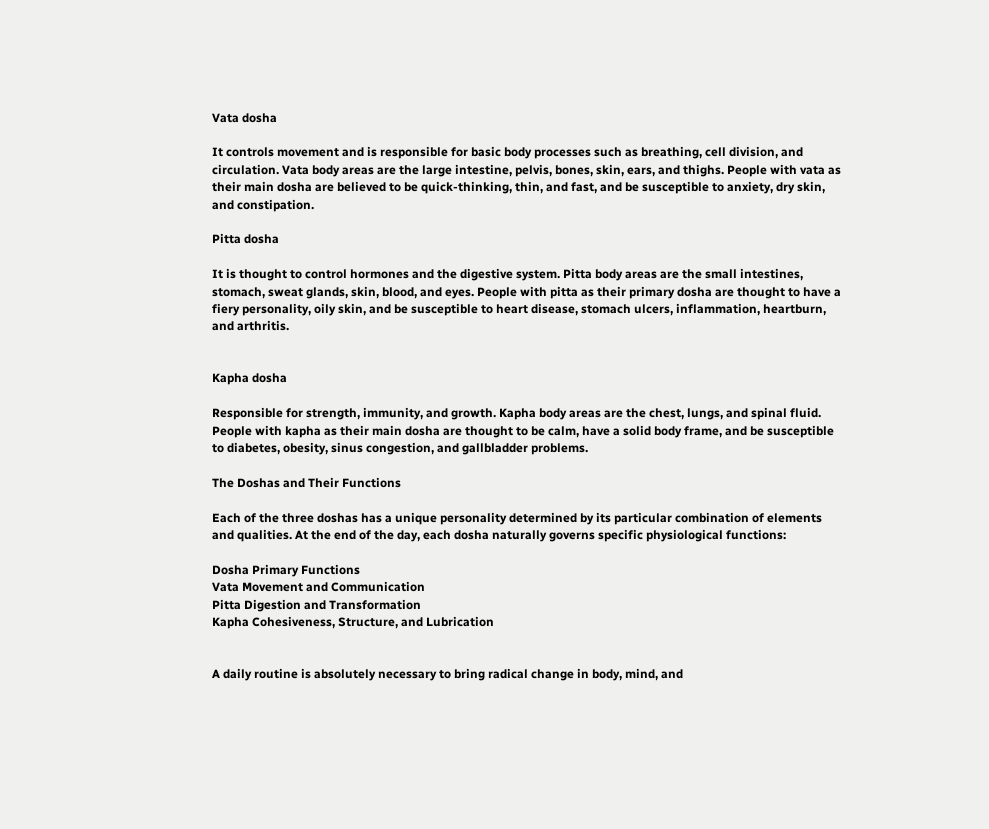Vata dosha

It controls movement and is responsible for basic body processes such as breathing, cell division, and circulation. Vata body areas are the large intestine, pelvis, bones, skin, ears, and thighs. People with vata as their main dosha are believed to be quick-thinking, thin, and fast, and be susceptible to anxiety, dry skin, and constipation.

Pitta dosha

It is thought to control hormones and the digestive system. Pitta body areas are the small intestines, stomach, sweat glands, skin, blood, and eyes. People with pitta as their primary dosha are thought to have a fiery personality, oily skin, and be susceptible to heart disease, stomach ulcers, inflammation, heartburn, and arthritis.


Kapha dosha

Responsible for strength, immunity, and growth. Kapha body areas are the chest, lungs, and spinal fluid. People with kapha as their main dosha are thought to be calm, have a solid body frame, and be susceptible to diabetes, obesity, sinus congestion, and gallbladder problems.

The Doshas and Their Functions

Each of the three doshas has a unique personality determined by its particular combination of elements and qualities. At the end of the day, each dosha naturally governs specific physiological functions:

Dosha Primary Functions
Vata Movement and Communication
Pitta Digestion and Transformation
Kapha Cohesiveness, Structure, and Lubrication


A daily routine is absolutely necessary to bring radical change in body, mind, and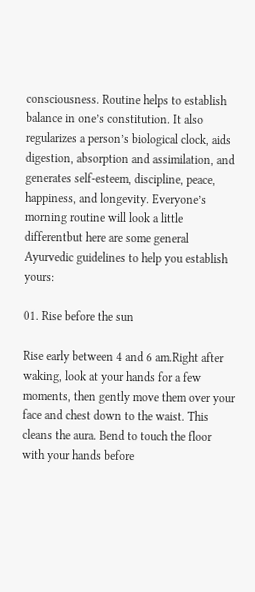consciousness. Routine helps to establish balance in one’s constitution. It also regularizes a person’s biological clock, aids digestion, absorption and assimilation, and generates self-esteem, discipline, peace, happiness, and longevity. Everyone’s morning routine will look a little differentbut here are some general Ayurvedic guidelines to help you establish yours:

01. Rise before the sun

Rise early between 4 and 6 am.Right after waking, look at your hands for a few moments, then gently move them over your face and chest down to the waist. This cleans the aura. Bend to touch the floor with your hands before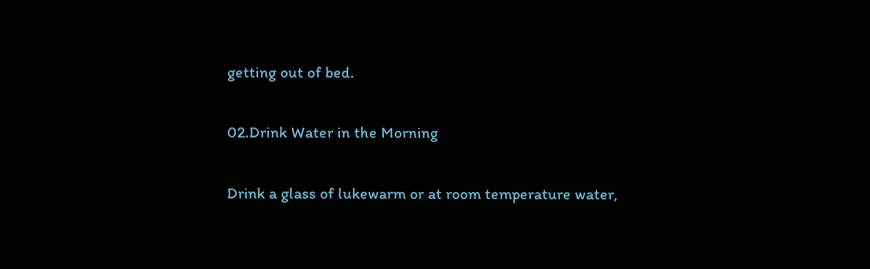getting out of bed.

02.Drink Water in the Morning

Drink a glass of lukewarm or at room temperature water,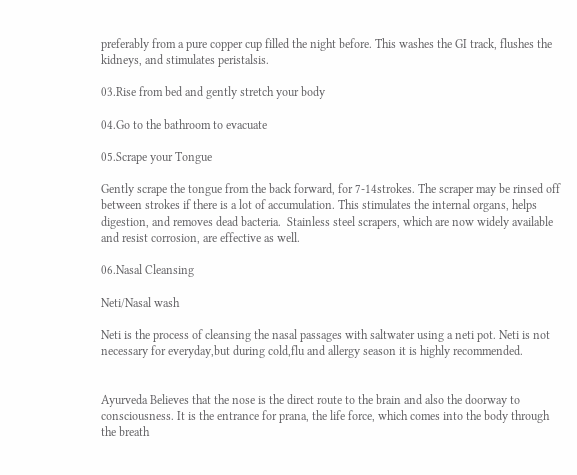preferably from a pure copper cup filled the night before. This washes the GI track, flushes the kidneys, and stimulates peristalsis.

03.Rise from bed and gently stretch your body

04.Go to the bathroom to evacuate

05.Scrape your Tongue

Gently scrape the tongue from the back forward, for 7-14strokes. The scraper may be rinsed off between strokes if there is a lot of accumulation. This stimulates the internal organs, helps digestion, and removes dead bacteria.  Stainless steel scrapers, which are now widely available and resist corrosion, are effective as well.

06.Nasal Cleansing

Neti/Nasal wash

Neti is the process of cleansing the nasal passages with saltwater using a neti pot. Neti is not necessary for everyday,but during cold,flu and allergy season it is highly recommended.


Ayurveda Believes that the nose is the direct route to the brain and also the doorway to consciousness. It is the entrance for prana, the life force, which comes into the body through the breath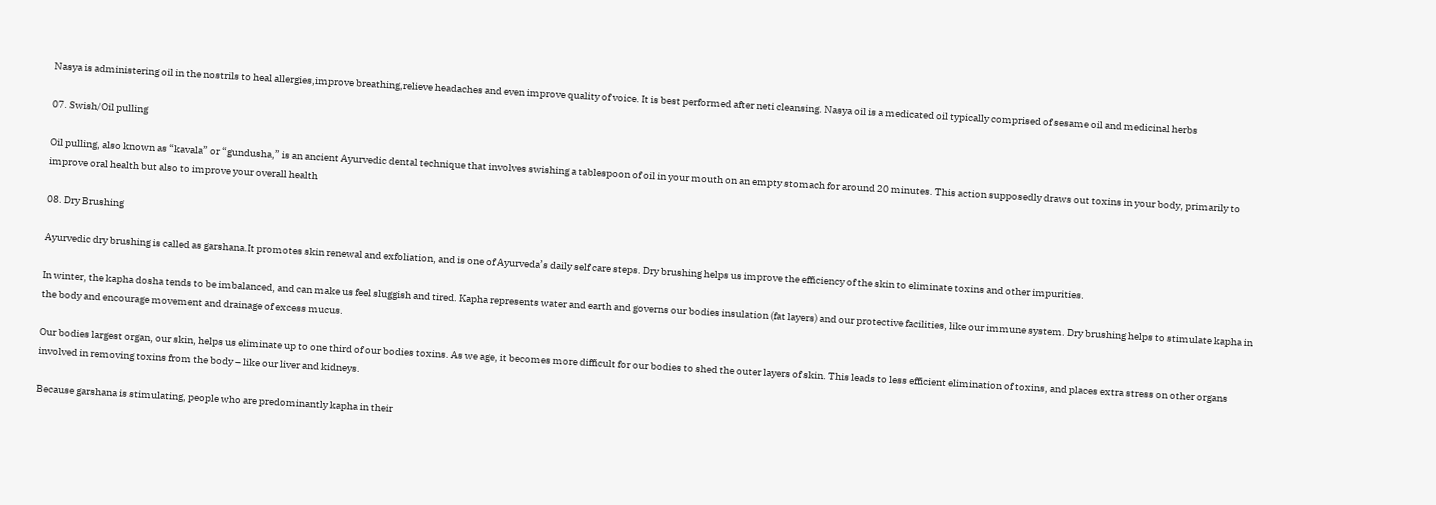Nasya is administering oil in the nostrils to heal allergies,improve breathing,relieve headaches and even improve quality of voice. It is best performed after neti cleansing. Nasya oil is a medicated oil typically comprised of sesame oil and medicinal herbs

07. Swish/Oil pulling

Oil pulling, also known as “kavala” or “gundusha,” is an ancient Ayurvedic dental technique that involves swishing a tablespoon of oil in your mouth on an empty stomach for around 20 minutes. This action supposedly draws out toxins in your body, primarily to improve oral health but also to improve your overall health

08. Dry Brushing

Ayurvedic dry brushing is called as garshana.It promotes skin renewal and exfoliation, and is one of Ayurveda’s daily self care steps. Dry brushing helps us improve the efficiency of the skin to eliminate toxins and other impurities.

In winter, the kapha dosha tends to be imbalanced, and can make us feel sluggish and tired. Kapha represents water and earth and governs our bodies insulation (fat layers) and our protective facilities, like our immune system. Dry brushing helps to stimulate kapha in the body and encourage movement and drainage of excess mucus.

Our bodies largest organ, our skin, helps us eliminate up to one third of our bodies toxins. As we age, it becomes more difficult for our bodies to shed the outer layers of skin. This leads to less efficient elimination of toxins, and places extra stress on other organs involved in removing toxins from the body – like our liver and kidneys.

Because garshana is stimulating, people who are predominantly kapha in their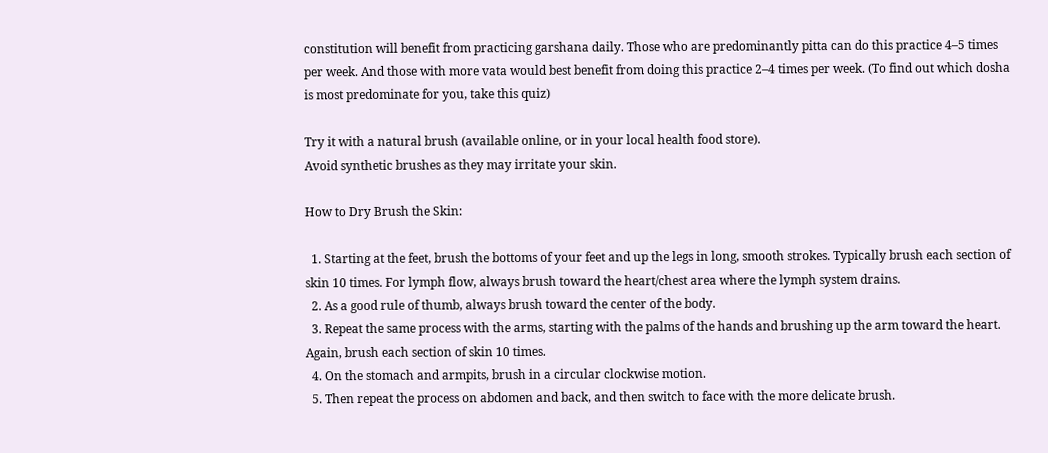constitution will benefit from practicing garshana daily. Those who are predominantly pitta can do this practice 4–5 times per week. And those with more vata would best benefit from doing this practice 2–4 times per week. (To find out which dosha is most predominate for you, take this quiz)

Try it with a natural brush (available online, or in your local health food store).
Avoid synthetic brushes as they may irritate your skin.

How to Dry Brush the Skin:

  1. Starting at the feet, brush the bottoms of your feet and up the legs in long, smooth strokes. Typically brush each section of skin 10 times. For lymph flow, always brush toward the heart/chest area where the lymph system drains.
  2. As a good rule of thumb, always brush toward the center of the body.
  3. Repeat the same process with the arms, starting with the palms of the hands and brushing up the arm toward the heart. Again, brush each section of skin 10 times.
  4. On the stomach and armpits, brush in a circular clockwise motion.
  5. Then repeat the process on abdomen and back, and then switch to face with the more delicate brush.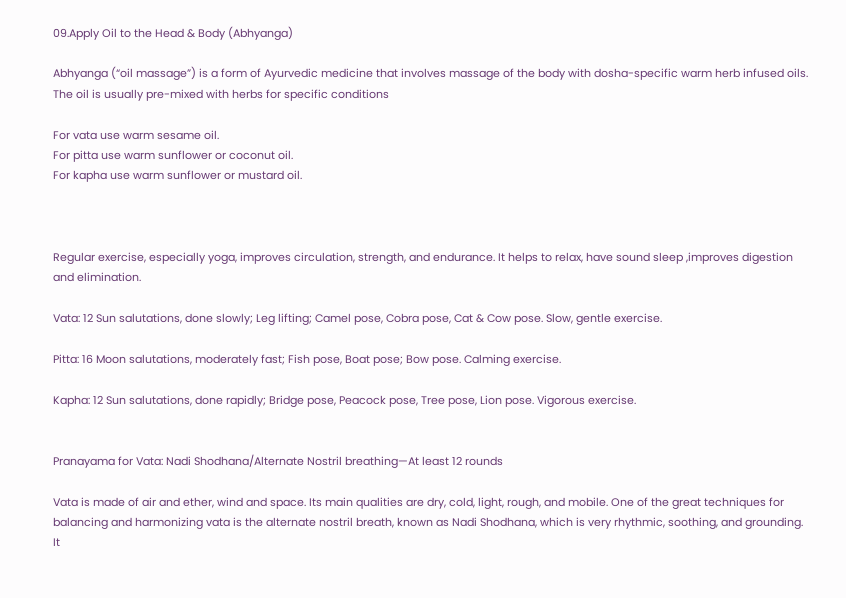09.Apply Oil to the Head & Body (Abhyanga)

Abhyanga (“oil massage”) is a form of Ayurvedic medicine that involves massage of the body with dosha-specific warm herb infused oils. The oil is usually pre-mixed with herbs for specific conditions

For vata use warm sesame oil.
For pitta use warm sunflower or coconut oil.
For kapha use warm sunflower or mustard oil.



Regular exercise, especially yoga, improves circulation, strength, and endurance. It helps to relax, have sound sleep ,improves digestion and elimination.

Vata: 12 Sun salutations, done slowly; Leg lifting; Camel pose, Cobra pose, Cat & Cow pose. Slow, gentle exercise.

Pitta: 16 Moon salutations, moderately fast; Fish pose, Boat pose; Bow pose. Calming exercise.

Kapha: 12 Sun salutations, done rapidly; Bridge pose, Peacock pose, Tree pose, Lion pose. Vigorous exercise.


Pranayama for Vata: Nadi Shodhana/Alternate Nostril breathing—At least 12 rounds

Vata is made of air and ether, wind and space. Its main qualities are dry, cold, light, rough, and mobile. One of the great techniques for balancing and harmonizing vata is the alternate nostril breath, known as Nadi Shodhana, which is very rhythmic, soothing, and grounding. It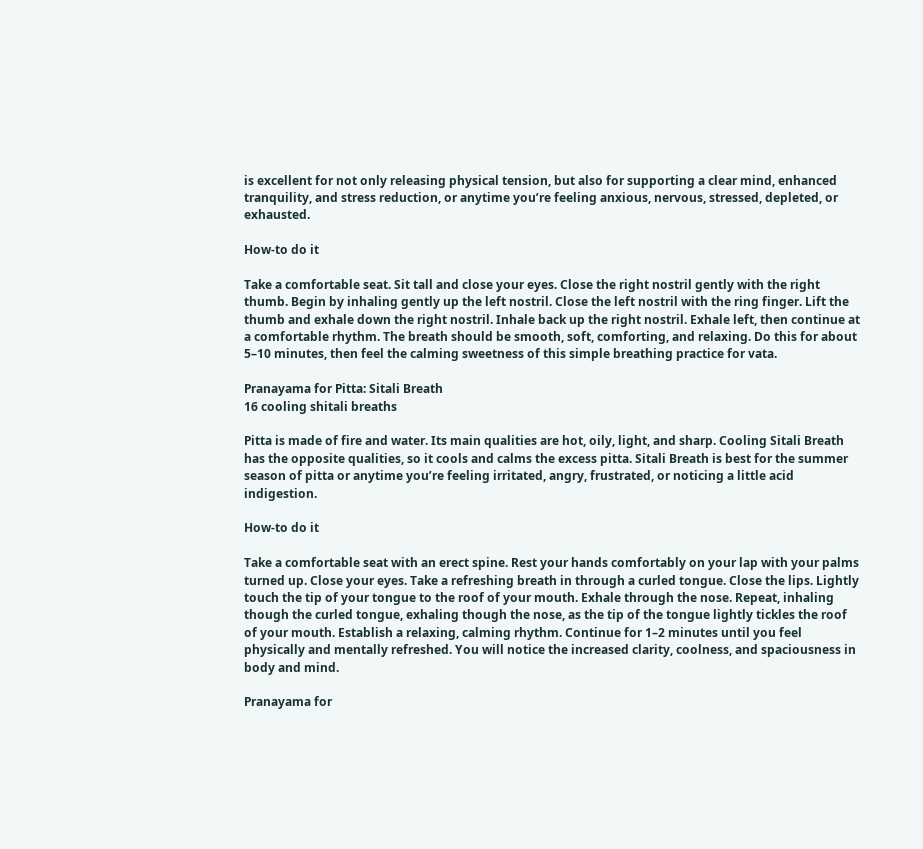is excellent for not only releasing physical tension, but also for supporting a clear mind, enhanced tranquility, and stress reduction, or anytime you’re feeling anxious, nervous, stressed, depleted, or exhausted.

How-to do it

Take a comfortable seat. Sit tall and close your eyes. Close the right nostril gently with the right thumb. Begin by inhaling gently up the left nostril. Close the left nostril with the ring finger. Lift the thumb and exhale down the right nostril. Inhale back up the right nostril. Exhale left, then continue at a comfortable rhythm. The breath should be smooth, soft, comforting, and relaxing. Do this for about 5–10 minutes, then feel the calming sweetness of this simple breathing practice for vata.

Pranayama for Pitta: Sitali Breath
16 cooling shitali breaths

Pitta is made of fire and water. Its main qualities are hot, oily, light, and sharp. Cooling Sitali Breath has the opposite qualities, so it cools and calms the excess pitta. Sitali Breath is best for the summer season of pitta or anytime you’re feeling irritated, angry, frustrated, or noticing a little acid indigestion.

How-to do it

Take a comfortable seat with an erect spine. Rest your hands comfortably on your lap with your palms turned up. Close your eyes. Take a refreshing breath in through a curled tongue. Close the lips. Lightly touch the tip of your tongue to the roof of your mouth. Exhale through the nose. Repeat, inhaling though the curled tongue, exhaling though the nose, as the tip of the tongue lightly tickles the roof of your mouth. Establish a relaxing, calming rhythm. Continue for 1–2 minutes until you feel physically and mentally refreshed. You will notice the increased clarity, coolness, and spaciousness in body and mind.

Pranayama for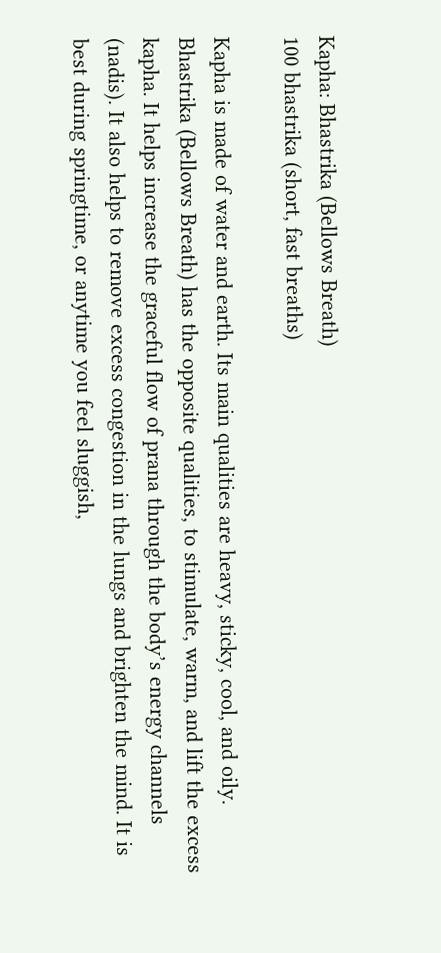Kapha: Bhastrika (Bellows Breath)
100 bhastrika (short, fast breaths)

Kapha is made of water and earth. Its main qualities are heavy, sticky, cool, and oily. Bhastrika (Bellows Breath) has the opposite qualities, to stimulate, warm, and lift the excess kapha. It helps increase the graceful flow of prana through the body’s energy channels (nadis). It also helps to remove excess congestion in the lungs and brighten the mind. It is best during springtime, or anytime you feel sluggish,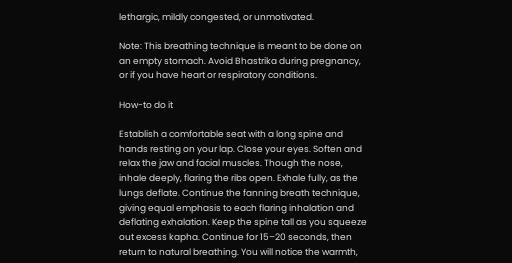lethargic, mildly congested, or unmotivated.

Note: This breathing technique is meant to be done on an empty stomach. Avoid Bhastrika during pregnancy, or if you have heart or respiratory conditions.

How-to do it

Establish a comfortable seat with a long spine and hands resting on your lap. Close your eyes. Soften and relax the jaw and facial muscles. Though the nose, inhale deeply, flaring the ribs open. Exhale fully, as the lungs deflate. Continue the fanning breath technique, giving equal emphasis to each flaring inhalation and deflating exhalation. Keep the spine tall as you squeeze out excess kapha. Continue for 15–20 seconds, then return to natural breathing. You will notice the warmth,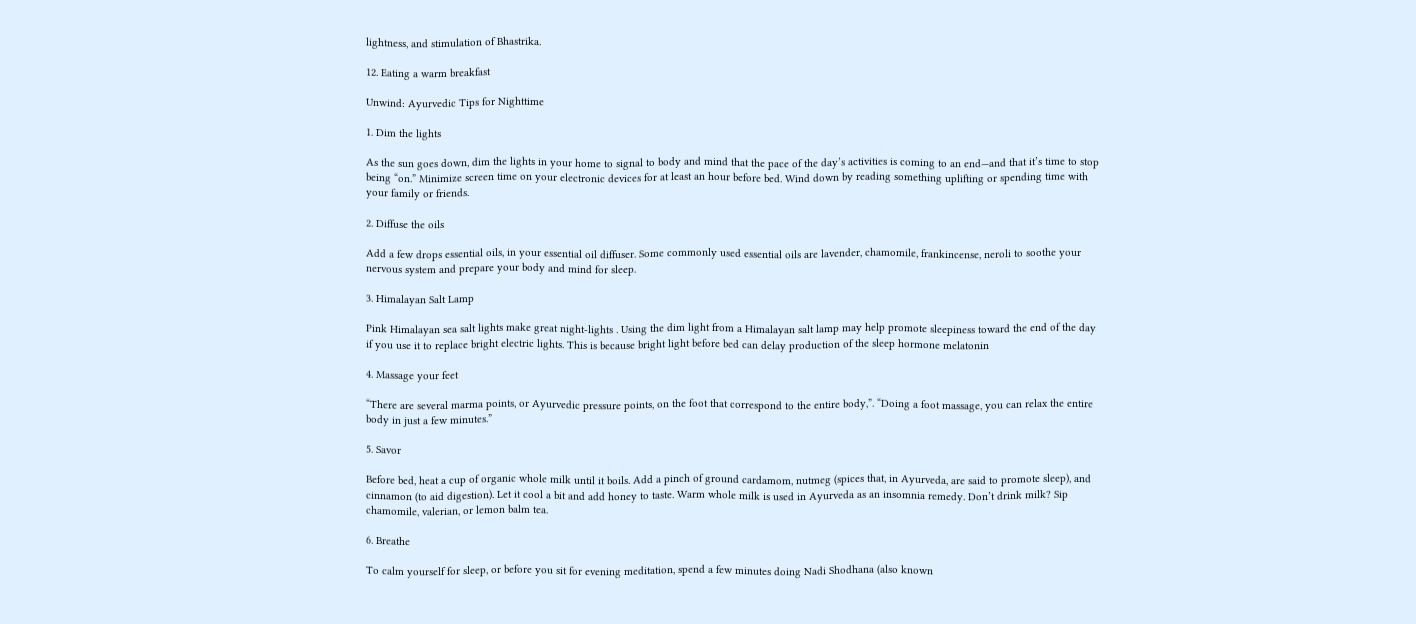lightness, and stimulation of Bhastrika.

12. Eating a warm breakfast

Unwind: Ayurvedic Tips for Nighttime

1. Dim the lights

As the sun goes down, dim the lights in your home to signal to body and mind that the pace of the day’s activities is coming to an end—and that it’s time to stop being “on.” Minimize screen time on your electronic devices for at least an hour before bed. Wind down by reading something uplifting or spending time with your family or friends.

2. Diffuse the oils

Add a few drops essential oils, in your essential oil diffuser. Some commonly used essential oils are lavender, chamomile, frankincense, neroli to soothe your nervous system and prepare your body and mind for sleep.

3. Himalayan Salt Lamp

Pink Himalayan sea salt lights make great night-lights . Using the dim light from a Himalayan salt lamp may help promote sleepiness toward the end of the day if you use it to replace bright electric lights. This is because bright light before bed can delay production of the sleep hormone melatonin

4. Massage your feet

“There are several marma points, or Ayurvedic pressure points, on the foot that correspond to the entire body,”. “Doing a foot massage, you can relax the entire body in just a few minutes.”

5. Savor

Before bed, heat a cup of organic whole milk until it boils. Add a pinch of ground cardamom, nutmeg (spices that, in Ayurveda, are said to promote sleep), and cinnamon (to aid digestion). Let it cool a bit and add honey to taste. Warm whole milk is used in Ayurveda as an insomnia remedy. Don’t drink milk? Sip chamomile, valerian, or lemon balm tea.

6. Breathe

To calm yourself for sleep, or before you sit for evening meditation, spend a few minutes doing Nadi Shodhana (also known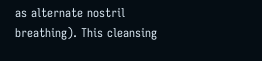as alternate nostril breathing). This cleansing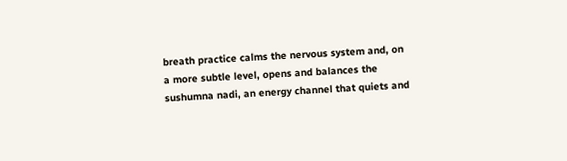breath practice calms the nervous system and, on a more subtle level, opens and balances the sushumna nadi, an energy channel that quiets and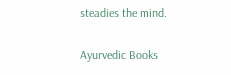steadies the mind.

Ayurvedic Books